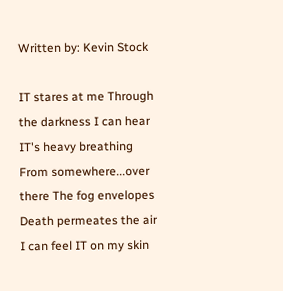Written by: Kevin Stock

IT stares at me Through the darkness I can hear IT's heavy breathing From somewhere...over there The fog envelopes Death permeates the air I can feel IT on my skin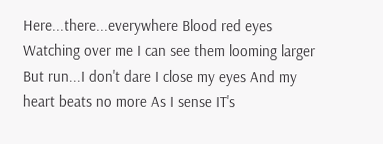Here...there...everywhere Blood red eyes Watching over me I can see them looming larger But run...I don't dare I close my eyes And my heart beats no more As I sense IT's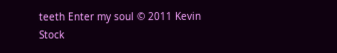teeth Enter my soul © 2011 Kevin Stock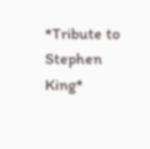*Tribute to Stephen King*